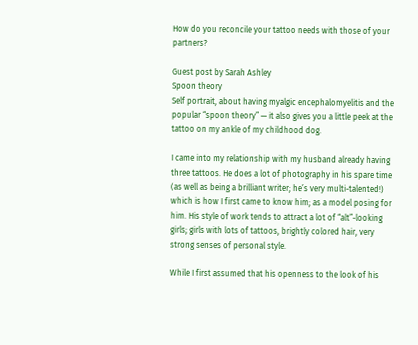How do you reconcile your tattoo needs with those of your partners?

Guest post by Sarah Ashley
Spoon theory
Self portrait, about having myalgic encephalomyelitis and the popular “spoon theory” — it also gives you a little peek at the tattoo on my ankle of my childhood dog.

I came into my relationship with my husband already having three tattoos. He does a lot of photography in his spare time (as well as being a brilliant writer; he’s very multi-talented!) which is how I first came to know him; as a model posing for him. His style of work tends to attract a lot of “alt”-looking girls; girls with lots of tattoos, brightly colored hair, very strong senses of personal style.

While I first assumed that his openness to the look of his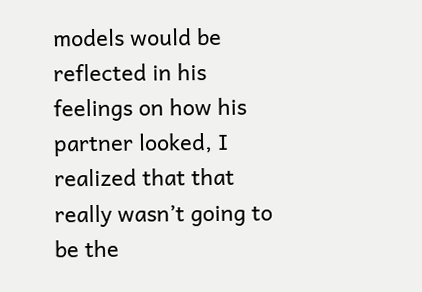models would be reflected in his feelings on how his partner looked, I realized that that really wasn’t going to be the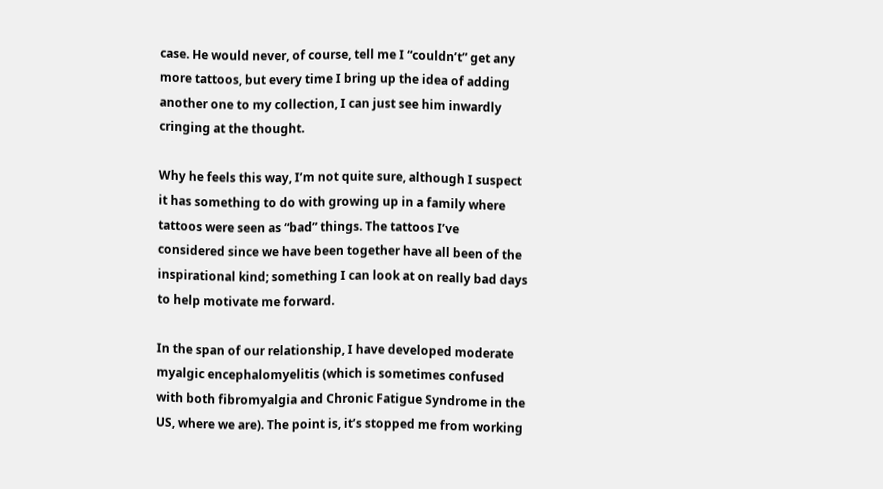case. He would never, of course, tell me I “couldn’t” get any more tattoos, but every time I bring up the idea of adding another one to my collection, I can just see him inwardly cringing at the thought.

Why he feels this way, I’m not quite sure, although I suspect it has something to do with growing up in a family where tattoos were seen as “bad” things. The tattoos I’ve considered since we have been together have all been of the inspirational kind; something I can look at on really bad days to help motivate me forward.

In the span of our relationship, I have developed moderate myalgic encephalomyelitis (which is sometimes confused with both fibromyalgia and Chronic Fatigue Syndrome in the US, where we are). The point is, it’s stopped me from working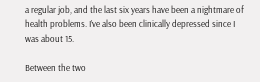a regular job, and the last six years have been a nightmare of health problems. I’ve also been clinically depressed since I was about 15.

Between the two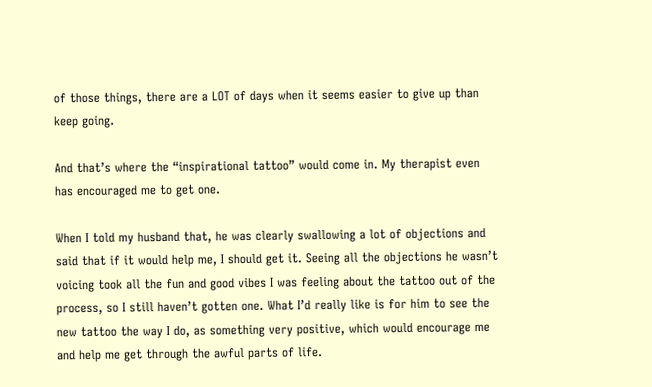of those things, there are a LOT of days when it seems easier to give up than keep going.

And that’s where the “inspirational tattoo” would come in. My therapist even has encouraged me to get one.

When I told my husband that, he was clearly swallowing a lot of objections and said that if it would help me, I should get it. Seeing all the objections he wasn’t voicing took all the fun and good vibes I was feeling about the tattoo out of the process, so I still haven’t gotten one. What I’d really like is for him to see the new tattoo the way I do, as something very positive, which would encourage me and help me get through the awful parts of life.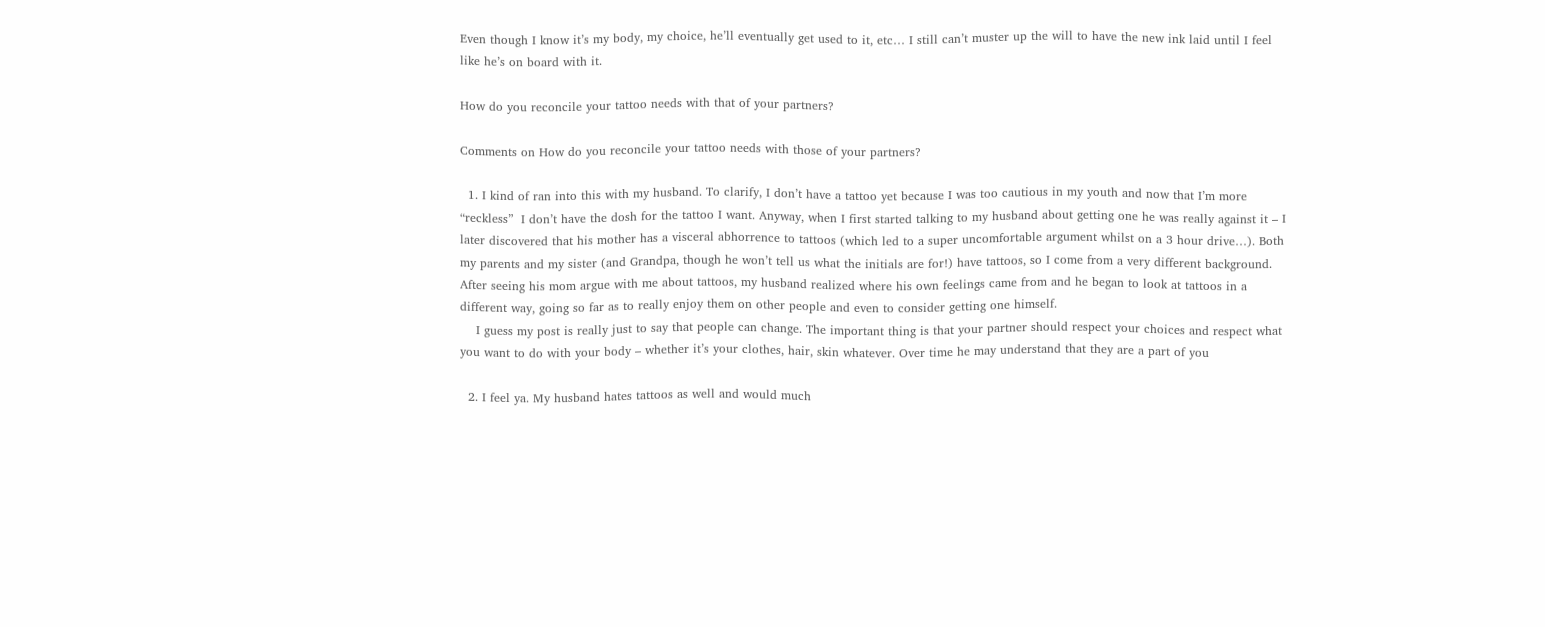Even though I know it’s my body, my choice, he’ll eventually get used to it, etc… I still can’t muster up the will to have the new ink laid until I feel like he’s on board with it.

How do you reconcile your tattoo needs with that of your partners?

Comments on How do you reconcile your tattoo needs with those of your partners?

  1. I kind of ran into this with my husband. To clarify, I don’t have a tattoo yet because I was too cautious in my youth and now that I’m more “reckless”  I don’t have the dosh for the tattoo I want. Anyway, when I first started talking to my husband about getting one he was really against it – I later discovered that his mother has a visceral abhorrence to tattoos (which led to a super uncomfortable argument whilst on a 3 hour drive…). Both my parents and my sister (and Grandpa, though he won’t tell us what the initials are for!) have tattoos, so I come from a very different background. After seeing his mom argue with me about tattoos, my husband realized where his own feelings came from and he began to look at tattoos in a different way, going so far as to really enjoy them on other people and even to consider getting one himself.
    I guess my post is really just to say that people can change. The important thing is that your partner should respect your choices and respect what you want to do with your body – whether it’s your clothes, hair, skin whatever. Over time he may understand that they are a part of you

  2. I feel ya. My husband hates tattoos as well and would much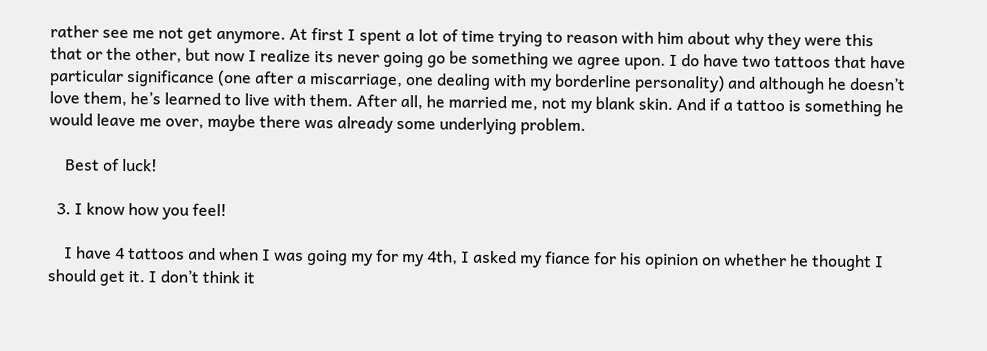rather see me not get anymore. At first I spent a lot of time trying to reason with him about why they were this that or the other, but now I realize its never going go be something we agree upon. I do have two tattoos that have particular significance (one after a miscarriage, one dealing with my borderline personality) and although he doesn’t love them, he’s learned to live with them. After all, he married me, not my blank skin. And if a tattoo is something he would leave me over, maybe there was already some underlying problem.

    Best of luck!

  3. I know how you feel!

    I have 4 tattoos and when I was going my for my 4th, I asked my fiance for his opinion on whether he thought I should get it. I don’t think it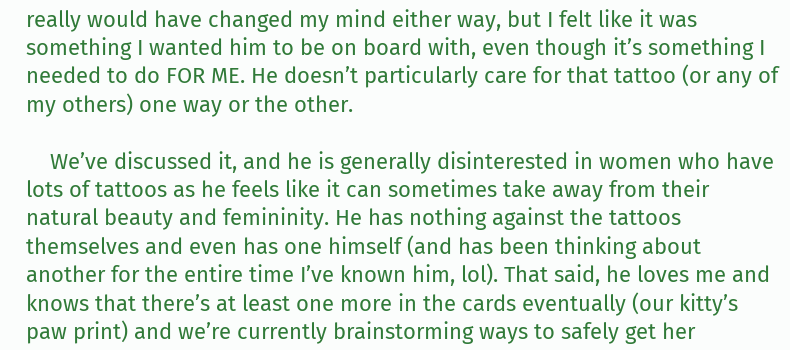really would have changed my mind either way, but I felt like it was something I wanted him to be on board with, even though it’s something I needed to do FOR ME. He doesn’t particularly care for that tattoo (or any of my others) one way or the other.

    We’ve discussed it, and he is generally disinterested in women who have lots of tattoos as he feels like it can sometimes take away from their natural beauty and femininity. He has nothing against the tattoos themselves and even has one himself (and has been thinking about another for the entire time I’ve known him, lol). That said, he loves me and knows that there’s at least one more in the cards eventually (our kitty’s paw print) and we’re currently brainstorming ways to safely get her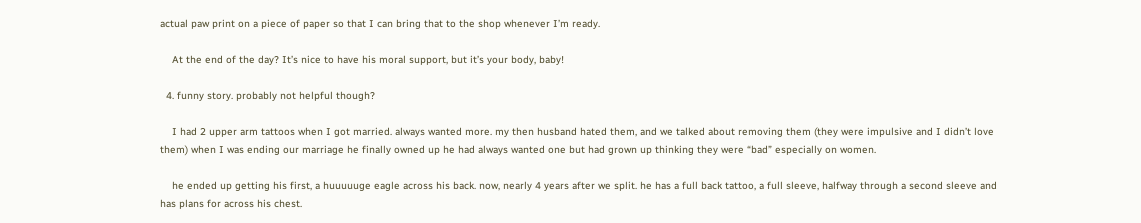actual paw print on a piece of paper so that I can bring that to the shop whenever I’m ready.

    At the end of the day? It’s nice to have his moral support, but it’s your body, baby!

  4. funny story. probably not helpful though?

    I had 2 upper arm tattoos when I got married. always wanted more. my then husband hated them, and we talked about removing them (they were impulsive and I didn’t love them) when I was ending our marriage he finally owned up he had always wanted one but had grown up thinking they were “bad” especially on women.

    he ended up getting his first, a huuuuuge eagle across his back. now, nearly 4 years after we split. he has a full back tattoo, a full sleeve, halfway through a second sleeve and has plans for across his chest.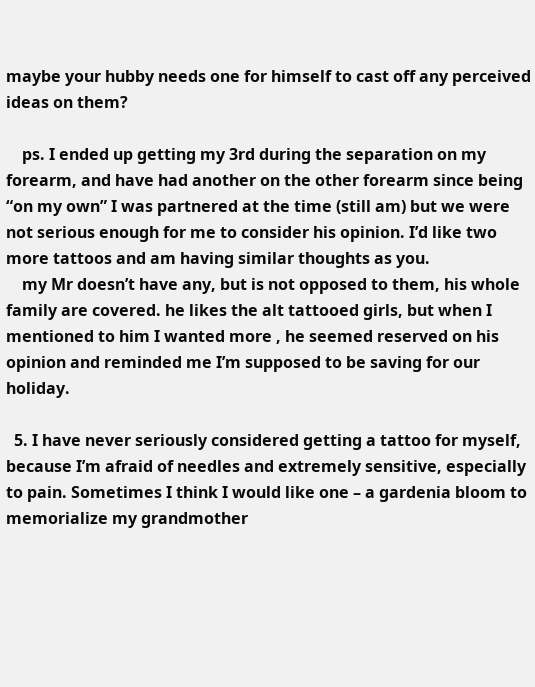maybe your hubby needs one for himself to cast off any perceived ideas on them?

    ps. I ended up getting my 3rd during the separation on my forearm, and have had another on the other forearm since being “on my own” I was partnered at the time (still am) but we were not serious enough for me to consider his opinion. I’d like two more tattoos and am having similar thoughts as you.
    my Mr doesn’t have any, but is not opposed to them, his whole family are covered. he likes the alt tattooed girls, but when I mentioned to him I wanted more , he seemed reserved on his opinion and reminded me I’m supposed to be saving for our holiday.

  5. I have never seriously considered getting a tattoo for myself, because I’m afraid of needles and extremely sensitive, especially to pain. Sometimes I think I would like one – a gardenia bloom to memorialize my grandmother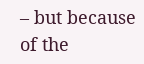– but because of the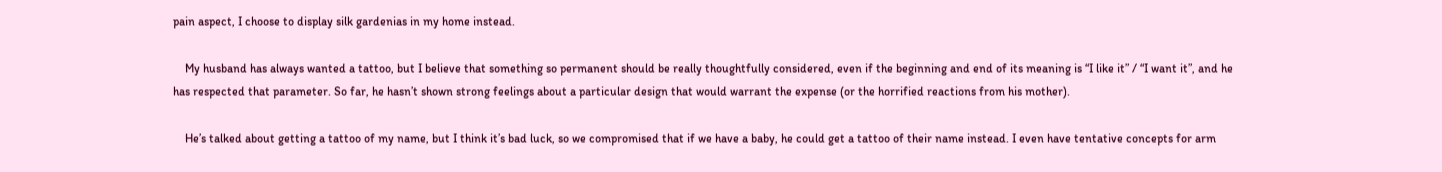pain aspect, I choose to display silk gardenias in my home instead.

    My husband has always wanted a tattoo, but I believe that something so permanent should be really thoughtfully considered, even if the beginning and end of its meaning is “I like it” / “I want it”, and he has respected that parameter. So far, he hasn’t shown strong feelings about a particular design that would warrant the expense (or the horrified reactions from his mother).

    He’s talked about getting a tattoo of my name, but I think it’s bad luck, so we compromised that if we have a baby, he could get a tattoo of their name instead. I even have tentative concepts for arm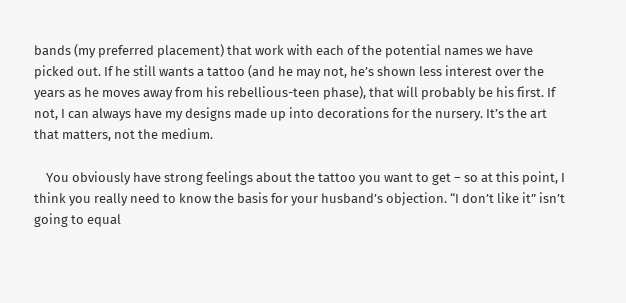bands (my preferred placement) that work with each of the potential names we have picked out. If he still wants a tattoo (and he may not, he’s shown less interest over the years as he moves away from his rebellious-teen phase), that will probably be his first. If not, I can always have my designs made up into decorations for the nursery. It’s the art that matters, not the medium.

    You obviously have strong feelings about the tattoo you want to get – so at this point, I think you really need to know the basis for your husband’s objection. “I don’t like it” isn’t going to equal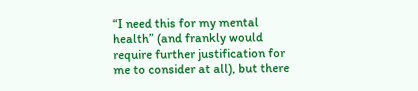“I need this for my mental health” (and frankly would require further justification for me to consider at all), but there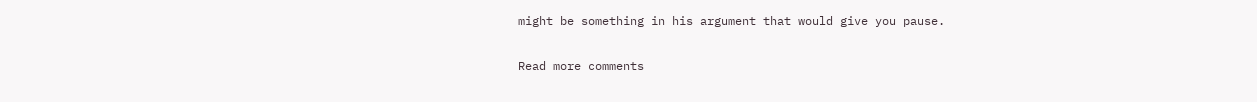might be something in his argument that would give you pause.

Read more comments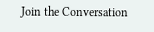Join the Conversation